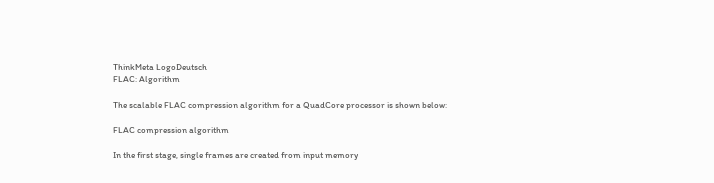ThinkMeta LogoDeutsch
FLAC: Algorithm

The scalable FLAC compression algorithm for a QuadCore processor is shown below:

FLAC compression algorithm

In the first stage, single frames are created from input memory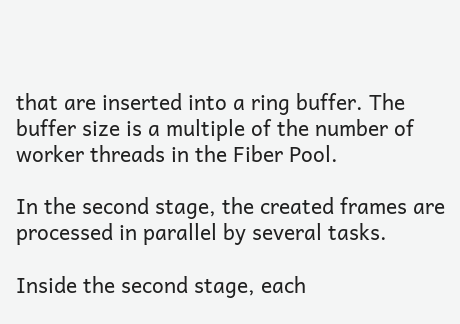that are inserted into a ring buffer. The buffer size is a multiple of the number of worker threads in the Fiber Pool.

In the second stage, the created frames are processed in parallel by several tasks.

Inside the second stage, each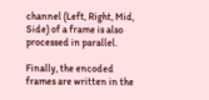channel (Left, Right, Mid, Side) of a frame is also processed in parallel.

Finally, the encoded frames are written in the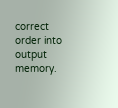correct order into output memory.